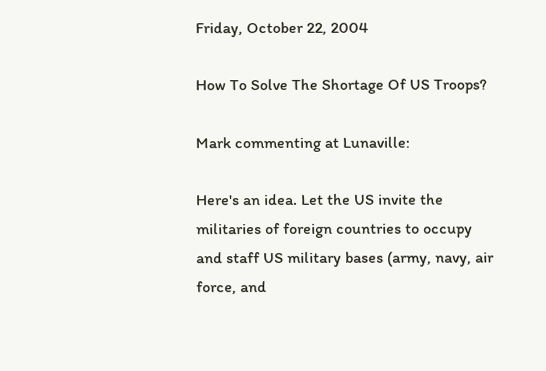Friday, October 22, 2004

How To Solve The Shortage Of US Troops?

Mark commenting at Lunaville:

Here's an idea. Let the US invite the militaries of foreign countries to occupy and staff US military bases (army, navy, air force, and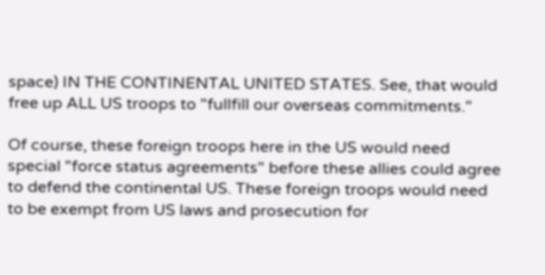space) IN THE CONTINENTAL UNITED STATES. See, that would free up ALL US troops to "fullfill our overseas commitments."

Of course, these foreign troops here in the US would need special "force status agreements" before these allies could agree to defend the continental US. These foreign troops would need to be exempt from US laws and prosecution for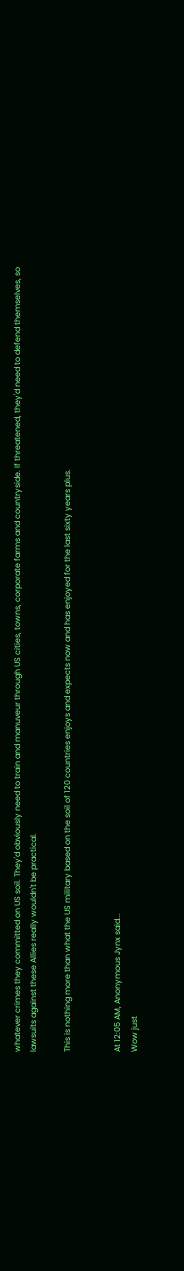whatever crimes they committed on US soil. They'd obviously need to train and manuveur through US cities, towns, corporate farms and countryside. If threatened, they'd need to defend themselves, so lawsuits against these Allies really wouldn't be practical.

This is nothing more than what the US military based on the soil of 120 countries enjoys and expects now and has enjoyed for the last sixty years plus.


At 12:05 AM, Anonymous Jynx said...
Wow just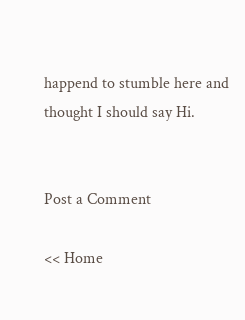happend to stumble here and thought I should say Hi.


Post a Comment

<< Home